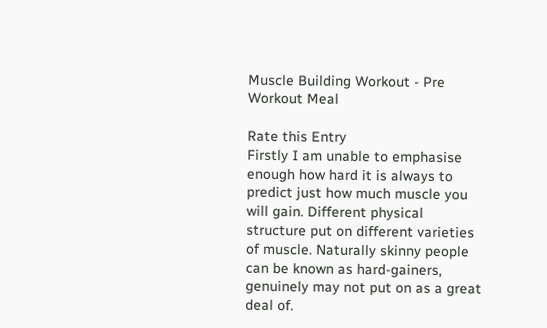Muscle Building Workout - Pre Workout Meal

Rate this Entry
Firstly I am unable to emphasise enough how hard it is always to predict just how much muscle you will gain. Different physical structure put on different varieties of muscle. Naturally skinny people can be known as hard-gainers, genuinely may not put on as a great deal of.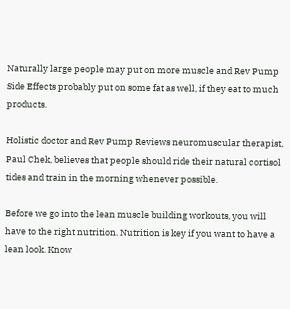Naturally large people may put on more muscle and Rev Pump Side Effects probably put on some fat as well, if they eat to much products.

Holistic doctor and Rev Pump Reviews neuromuscular therapist, Paul Chek, believes that people should ride their natural cortisol tides and train in the morning whenever possible.

Before we go into the lean muscle building workouts, you will have to the right nutrition. Nutrition is key if you want to have a lean look. Know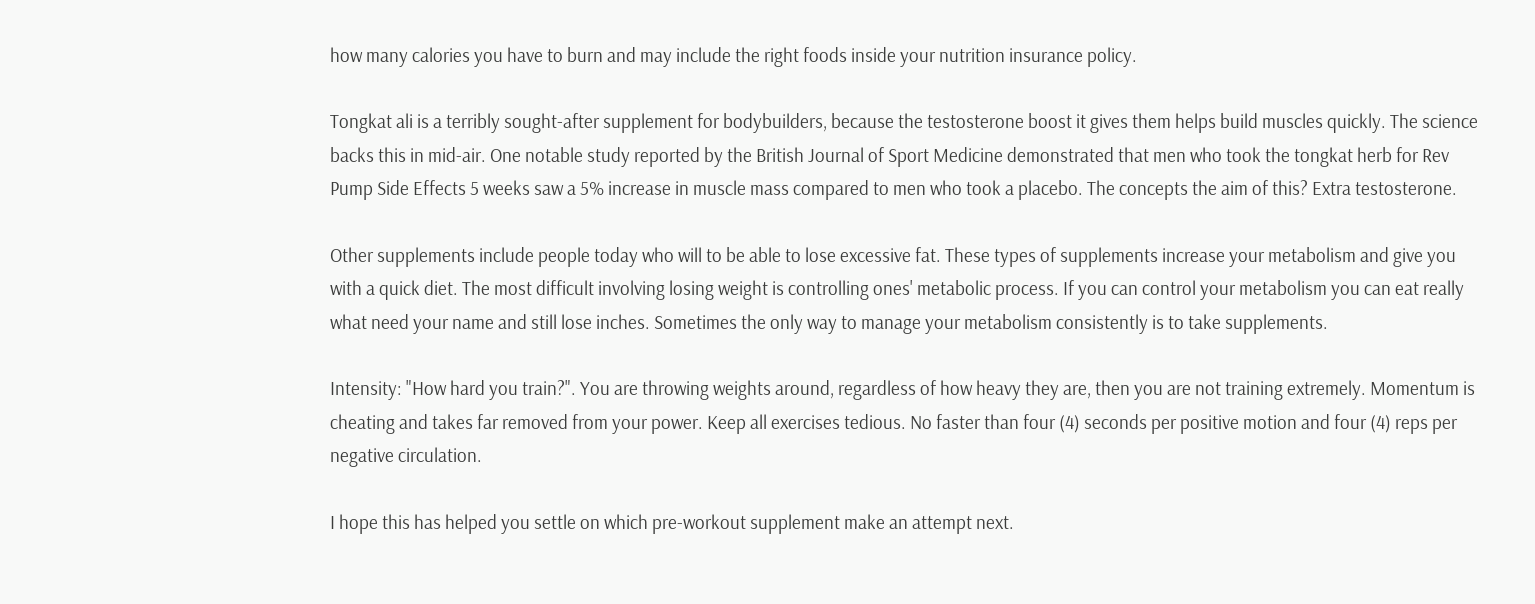how many calories you have to burn and may include the right foods inside your nutrition insurance policy.

Tongkat ali is a terribly sought-after supplement for bodybuilders, because the testosterone boost it gives them helps build muscles quickly. The science backs this in mid-air. One notable study reported by the British Journal of Sport Medicine demonstrated that men who took the tongkat herb for Rev Pump Side Effects 5 weeks saw a 5% increase in muscle mass compared to men who took a placebo. The concepts the aim of this? Extra testosterone.

Other supplements include people today who will to be able to lose excessive fat. These types of supplements increase your metabolism and give you with a quick diet. The most difficult involving losing weight is controlling ones' metabolic process. If you can control your metabolism you can eat really what need your name and still lose inches. Sometimes the only way to manage your metabolism consistently is to take supplements.

Intensity: "How hard you train?". You are throwing weights around, regardless of how heavy they are, then you are not training extremely. Momentum is cheating and takes far removed from your power. Keep all exercises tedious. No faster than four (4) seconds per positive motion and four (4) reps per negative circulation.

I hope this has helped you settle on which pre-workout supplement make an attempt next.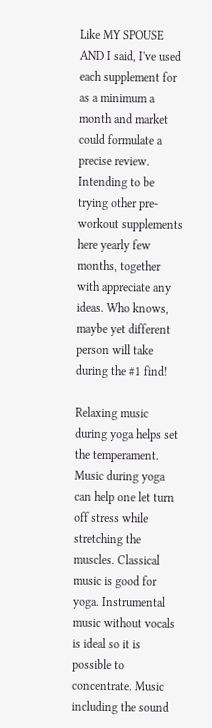Like MY SPOUSE AND I said, I've used each supplement for as a minimum a month and market could formulate a precise review. Intending to be trying other pre-workout supplements here yearly few months, together with appreciate any ideas. Who knows, maybe yet different person will take during the #1 find!

Relaxing music during yoga helps set the temperament. Music during yoga can help one let turn off stress while stretching the muscles. Classical music is good for yoga. Instrumental music without vocals is ideal so it is possible to concentrate. Music including the sound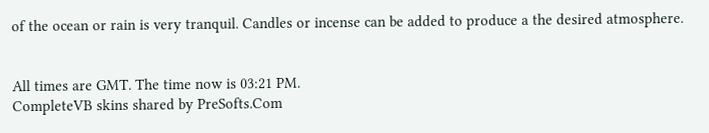of the ocean or rain is very tranquil. Candles or incense can be added to produce a the desired atmosphere.


All times are GMT. The time now is 03:21 PM.
CompleteVB skins shared by PreSofts.Com